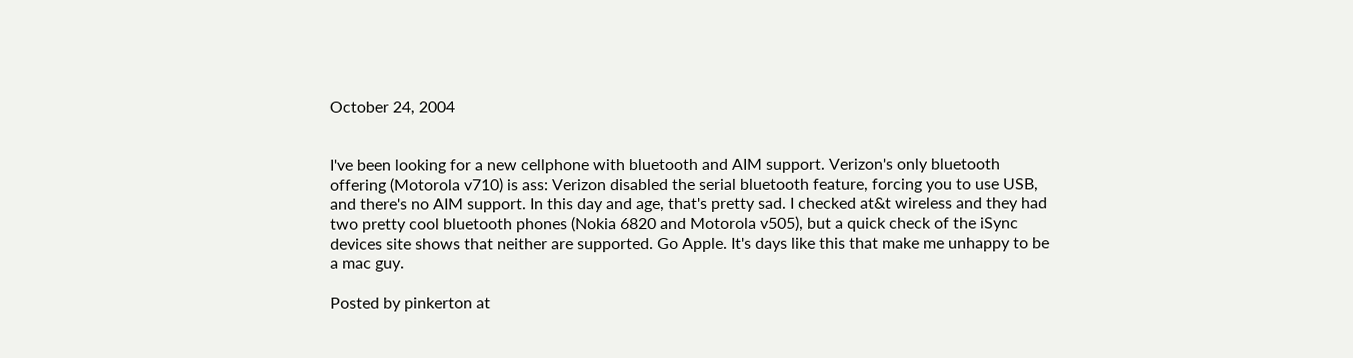October 24, 2004


I've been looking for a new cellphone with bluetooth and AIM support. Verizon's only bluetooth offering (Motorola v710) is ass: Verizon disabled the serial bluetooth feature, forcing you to use USB, and there's no AIM support. In this day and age, that's pretty sad. I checked at&t wireless and they had two pretty cool bluetooth phones (Nokia 6820 and Motorola v505), but a quick check of the iSync devices site shows that neither are supported. Go Apple. It's days like this that make me unhappy to be a mac guy.

Posted by pinkerton at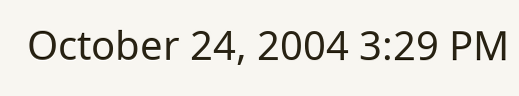October 24, 2004 3:29 PM